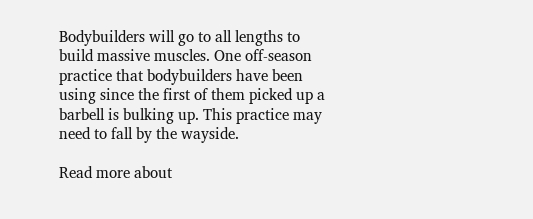Bodybuilders will go to all lengths to build massive muscles. One off-season practice that bodybuilders have been using since the first of them picked up a barbell is bulking up. This practice may need to fall by the wayside.

Read more about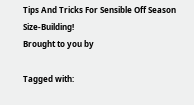Tips And Tricks For Sensible Off Season Size-Building!
Brought to you by

Tagged with: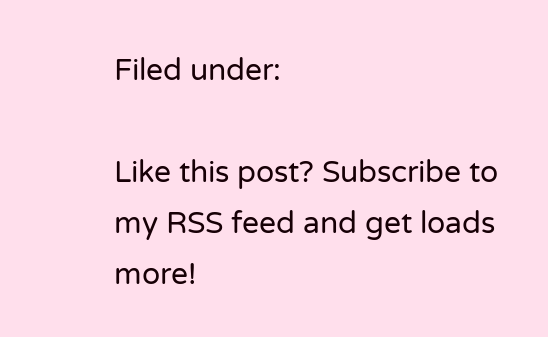Filed under:

Like this post? Subscribe to my RSS feed and get loads more!